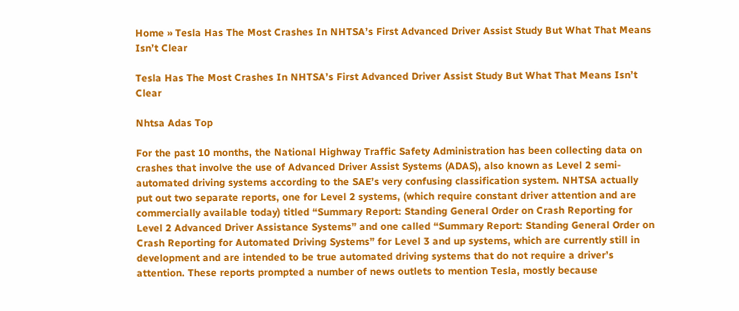Home » Tesla Has The Most Crashes In NHTSA’s First Advanced Driver Assist Study But What That Means Isn’t Clear

Tesla Has The Most Crashes In NHTSA’s First Advanced Driver Assist Study But What That Means Isn’t Clear

Nhtsa Adas Top

For the past 10 months, the National Highway Traffic Safety Administration has been collecting data on crashes that involve the use of Advanced Driver Assist Systems (ADAS), also known as Level 2 semi-automated driving systems according to the SAE’s very confusing classification system. NHTSA actually put out two separate reports, one for Level 2 systems, (which require constant driver attention and are commercially available today) titled “Summary Report: Standing General Order on Crash Reporting for Level 2 Advanced Driver Assistance Systems” and one called “Summary Report: Standing General Order on Crash Reporting for Automated Driving Systems” for Level 3 and up systems, which are currently still in development and are intended to be true automated driving systems that do not require a driver’s attention. These reports prompted a number of news outlets to mention Tesla, mostly because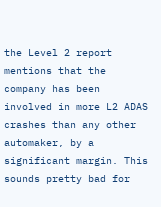the Level 2 report mentions that the company has been involved in more L2 ADAS crashes than any other automaker, by a significant margin. This sounds pretty bad for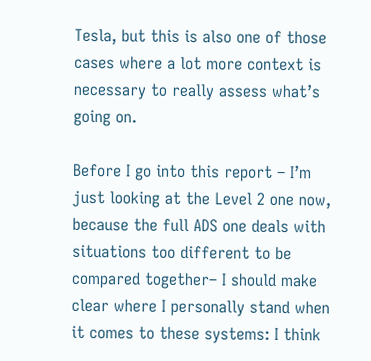Tesla, but this is also one of those cases where a lot more context is necessary to really assess what’s going on.

Before I go into this report – I’m just looking at the Level 2 one now, because the full ADS one deals with situations too different to be compared together– I should make clear where I personally stand when it comes to these systems: I think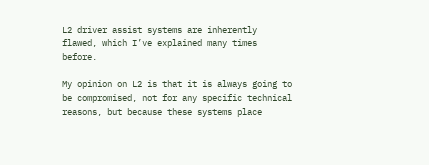L2 driver assist systems are inherently flawed, which I’ve explained many times before.

My opinion on L2 is that it is always going to be compromised, not for any specific technical reasons, but because these systems place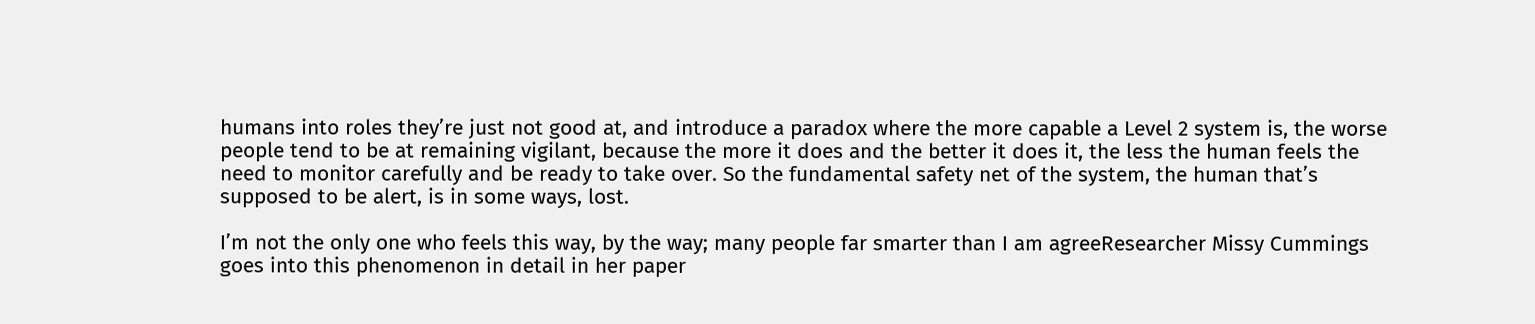humans into roles they’re just not good at, and introduce a paradox where the more capable a Level 2 system is, the worse people tend to be at remaining vigilant, because the more it does and the better it does it, the less the human feels the need to monitor carefully and be ready to take over. So the fundamental safety net of the system, the human that’s supposed to be alert, is in some ways, lost.

I’m not the only one who feels this way, by the way; many people far smarter than I am agreeResearcher Missy Cummings goes into this phenomenon in detail in her paper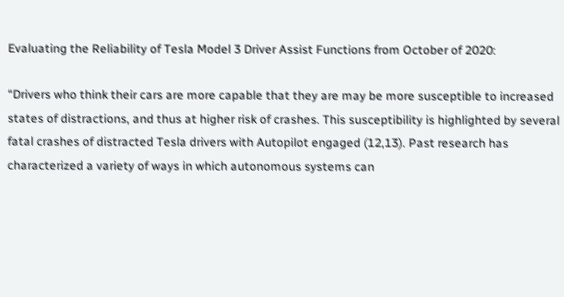Evaluating the Reliability of Tesla Model 3 Driver Assist Functions from October of 2020:

“Drivers who think their cars are more capable that they are may be more susceptible to increased states of distractions, and thus at higher risk of crashes. This susceptibility is highlighted by several fatal crashes of distracted Tesla drivers with Autopilot engaged (12,13). Past research has characterized a variety of ways in which autonomous systems can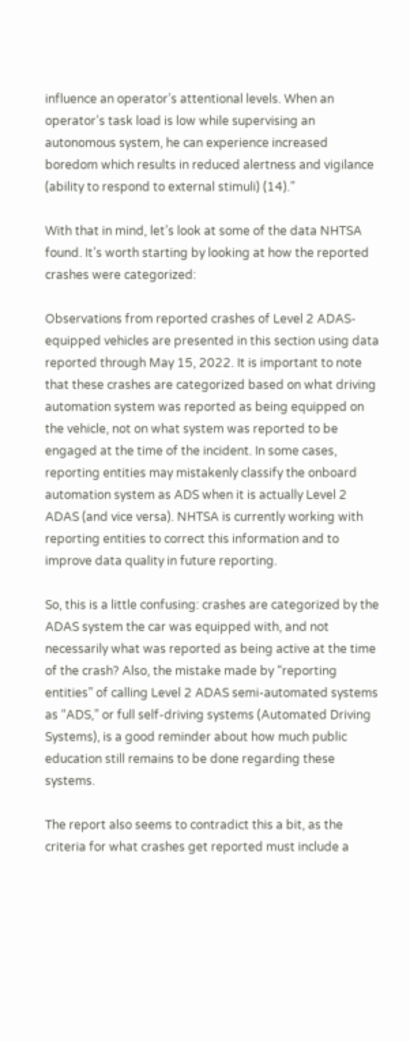influence an operator’s attentional levels. When an operator’s task load is low while supervising an autonomous system, he can experience increased boredom which results in reduced alertness and vigilance (ability to respond to external stimuli) (14).”

With that in mind, let’s look at some of the data NHTSA found. It’s worth starting by looking at how the reported crashes were categorized:

Observations from reported crashes of Level 2 ADAS-equipped vehicles are presented in this section using data reported through May 15, 2022. It is important to note that these crashes are categorized based on what driving automation system was reported as being equipped on the vehicle, not on what system was reported to be engaged at the time of the incident. In some cases, reporting entities may mistakenly classify the onboard automation system as ADS when it is actually Level 2 ADAS (and vice versa). NHTSA is currently working with reporting entities to correct this information and to improve data quality in future reporting.

So, this is a little confusing: crashes are categorized by the ADAS system the car was equipped with, and not necessarily what was reported as being active at the time of the crash? Also, the mistake made by “reporting entities” of calling Level 2 ADAS semi-automated systems as “ADS,” or full self-driving systems (Automated Driving Systems), is a good reminder about how much public education still remains to be done regarding these systems.

The report also seems to contradict this a bit, as the criteria for what crashes get reported must include a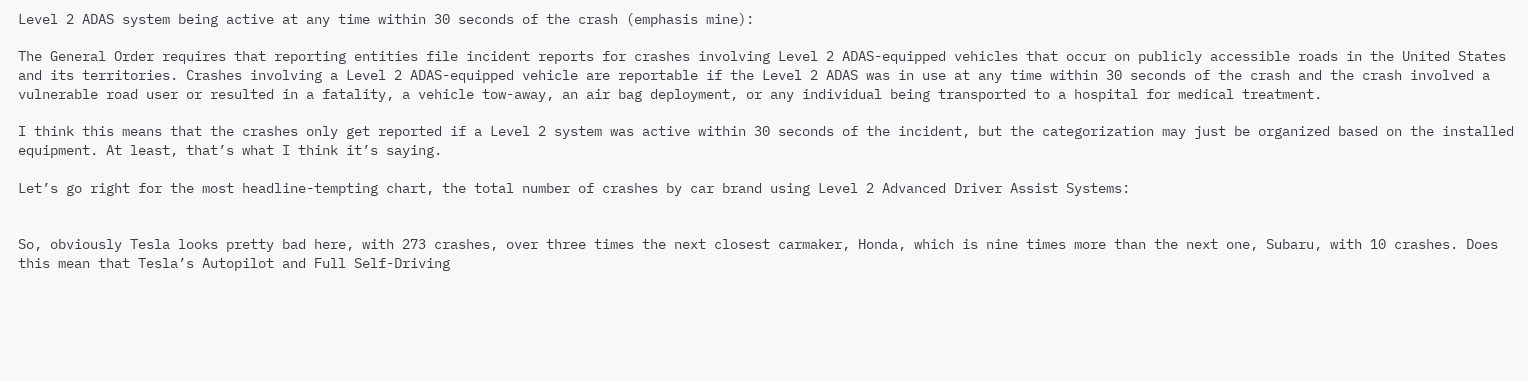Level 2 ADAS system being active at any time within 30 seconds of the crash (emphasis mine):

The General Order requires that reporting entities file incident reports for crashes involving Level 2 ADAS-equipped vehicles that occur on publicly accessible roads in the United States and its territories. Crashes involving a Level 2 ADAS-equipped vehicle are reportable if the Level 2 ADAS was in use at any time within 30 seconds of the crash and the crash involved a vulnerable road user or resulted in a fatality, a vehicle tow-away, an air bag deployment, or any individual being transported to a hospital for medical treatment.

I think this means that the crashes only get reported if a Level 2 system was active within 30 seconds of the incident, but the categorization may just be organized based on the installed equipment. At least, that’s what I think it’s saying.

Let’s go right for the most headline-tempting chart, the total number of crashes by car brand using Level 2 Advanced Driver Assist Systems:


So, obviously Tesla looks pretty bad here, with 273 crashes, over three times the next closest carmaker, Honda, which is nine times more than the next one, Subaru, with 10 crashes. Does this mean that Tesla’s Autopilot and Full Self-Driving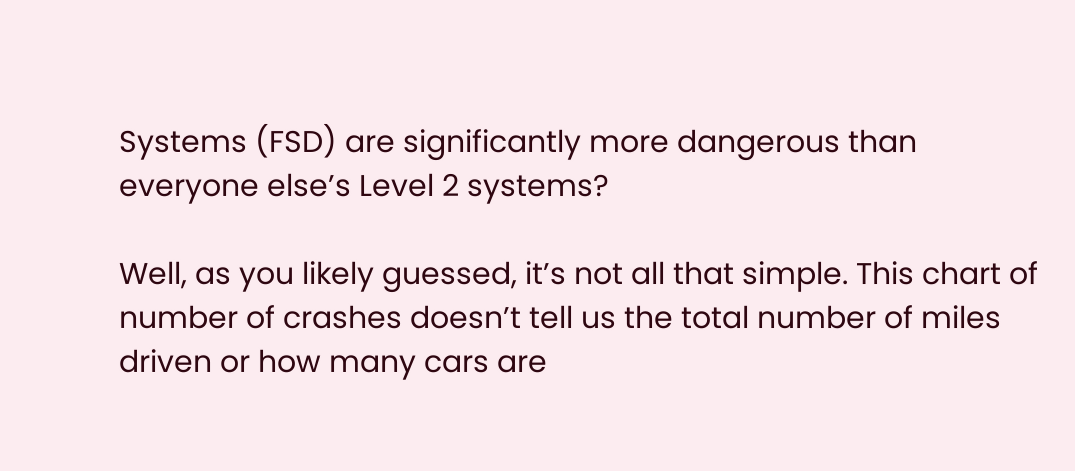Systems (FSD) are significantly more dangerous than everyone else’s Level 2 systems?

Well, as you likely guessed, it’s not all that simple. This chart of number of crashes doesn’t tell us the total number of miles driven or how many cars are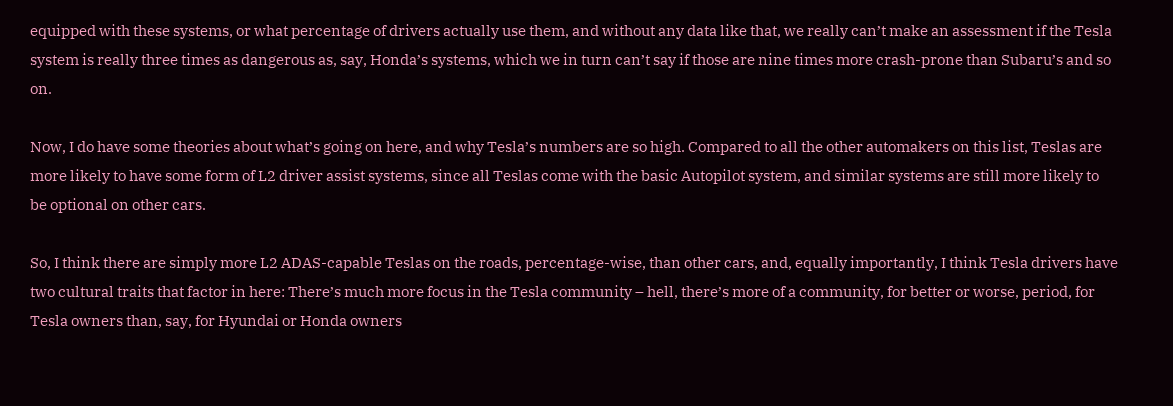equipped with these systems, or what percentage of drivers actually use them, and without any data like that, we really can’t make an assessment if the Tesla system is really three times as dangerous as, say, Honda’s systems, which we in turn can’t say if those are nine times more crash-prone than Subaru’s and so on.

Now, I do have some theories about what’s going on here, and why Tesla’s numbers are so high. Compared to all the other automakers on this list, Teslas are more likely to have some form of L2 driver assist systems, since all Teslas come with the basic Autopilot system, and similar systems are still more likely to be optional on other cars.

So, I think there are simply more L2 ADAS-capable Teslas on the roads, percentage-wise, than other cars, and, equally importantly, I think Tesla drivers have two cultural traits that factor in here: There’s much more focus in the Tesla community – hell, there’s more of a community, for better or worse, period, for Tesla owners than, say, for Hyundai or Honda owners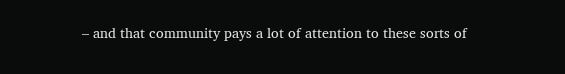– and that community pays a lot of attention to these sorts of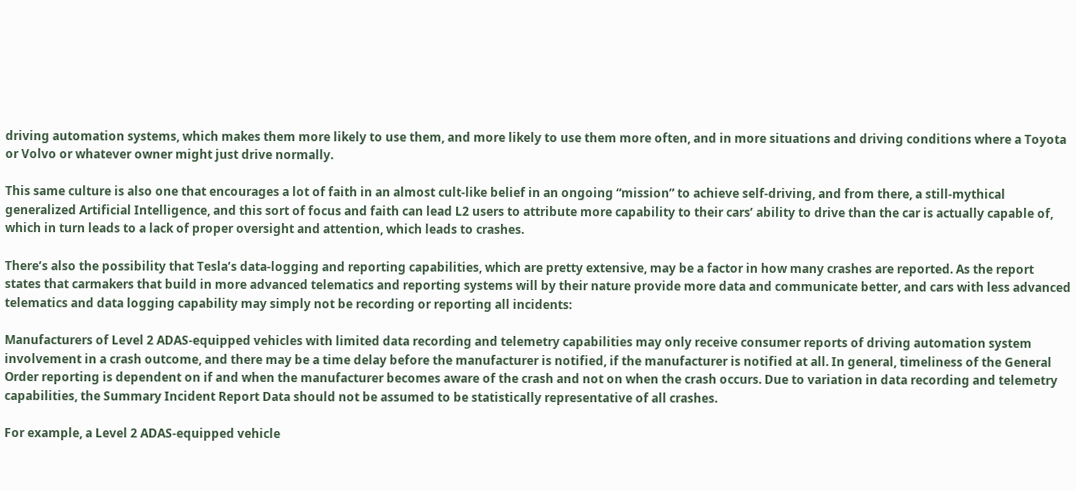driving automation systems, which makes them more likely to use them, and more likely to use them more often, and in more situations and driving conditions where a Toyota or Volvo or whatever owner might just drive normally.

This same culture is also one that encourages a lot of faith in an almost cult-like belief in an ongoing “mission” to achieve self-driving, and from there, a still-mythical generalized Artificial Intelligence, and this sort of focus and faith can lead L2 users to attribute more capability to their cars’ ability to drive than the car is actually capable of, which in turn leads to a lack of proper oversight and attention, which leads to crashes.

There’s also the possibility that Tesla’s data-logging and reporting capabilities, which are pretty extensive, may be a factor in how many crashes are reported. As the report states that carmakers that build in more advanced telematics and reporting systems will by their nature provide more data and communicate better, and cars with less advanced telematics and data logging capability may simply not be recording or reporting all incidents:

Manufacturers of Level 2 ADAS-equipped vehicles with limited data recording and telemetry capabilities may only receive consumer reports of driving automation system involvement in a crash outcome, and there may be a time delay before the manufacturer is notified, if the manufacturer is notified at all. In general, timeliness of the General Order reporting is dependent on if and when the manufacturer becomes aware of the crash and not on when the crash occurs. Due to variation in data recording and telemetry capabilities, the Summary Incident Report Data should not be assumed to be statistically representative of all crashes.

For example, a Level 2 ADAS-equipped vehicle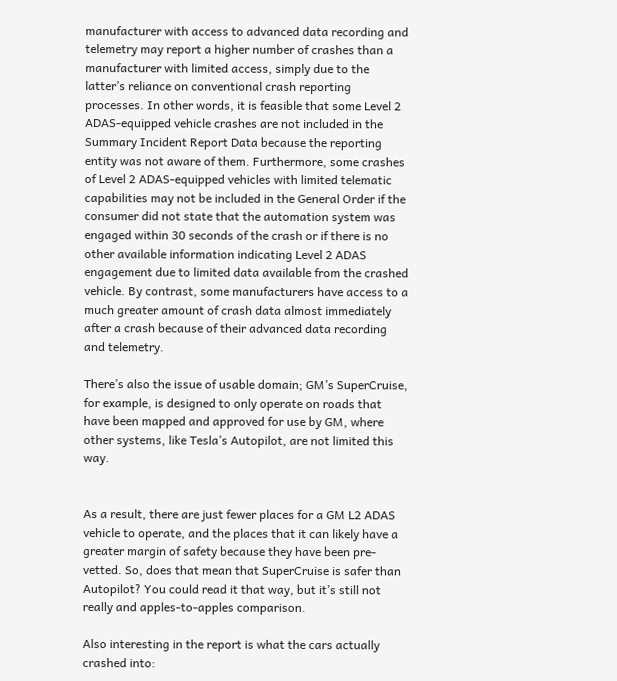manufacturer with access to advanced data recording and telemetry may report a higher number of crashes than a manufacturer with limited access, simply due to the latter’s reliance on conventional crash reporting processes. In other words, it is feasible that some Level 2 ADAS-equipped vehicle crashes are not included in the Summary Incident Report Data because the reporting entity was not aware of them. Furthermore, some crashes of Level 2 ADAS-equipped vehicles with limited telematic capabilities may not be included in the General Order if the consumer did not state that the automation system was engaged within 30 seconds of the crash or if there is no other available information indicating Level 2 ADAS engagement due to limited data available from the crashed vehicle. By contrast, some manufacturers have access to a much greater amount of crash data almost immediately after a crash because of their advanced data recording and telemetry.

There’s also the issue of usable domain; GM’s SuperCruise, for example, is designed to only operate on roads that have been mapped and approved for use by GM, where other systems, like Tesla’s Autopilot, are not limited this way.


As a result, there are just fewer places for a GM L2 ADAS vehicle to operate, and the places that it can likely have a greater margin of safety because they have been pre-vetted. So, does that mean that SuperCruise is safer than Autopilot? You could read it that way, but it’s still not really and apples-to-apples comparison.

Also interesting in the report is what the cars actually crashed into: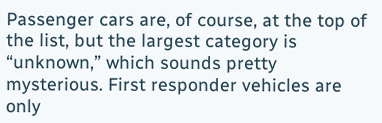Passenger cars are, of course, at the top of the list, but the largest category is “unknown,” which sounds pretty mysterious. First responder vehicles are only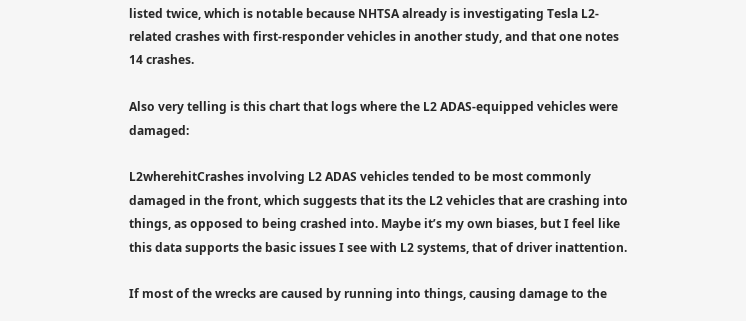listed twice, which is notable because NHTSA already is investigating Tesla L2-related crashes with first-responder vehicles in another study, and that one notes 14 crashes.

Also very telling is this chart that logs where the L2 ADAS-equipped vehicles were damaged:

L2wherehitCrashes involving L2 ADAS vehicles tended to be most commonly damaged in the front, which suggests that its the L2 vehicles that are crashing into things, as opposed to being crashed into. Maybe it’s my own biases, but I feel like this data supports the basic issues I see with L2 systems, that of driver inattention.

If most of the wrecks are caused by running into things, causing damage to the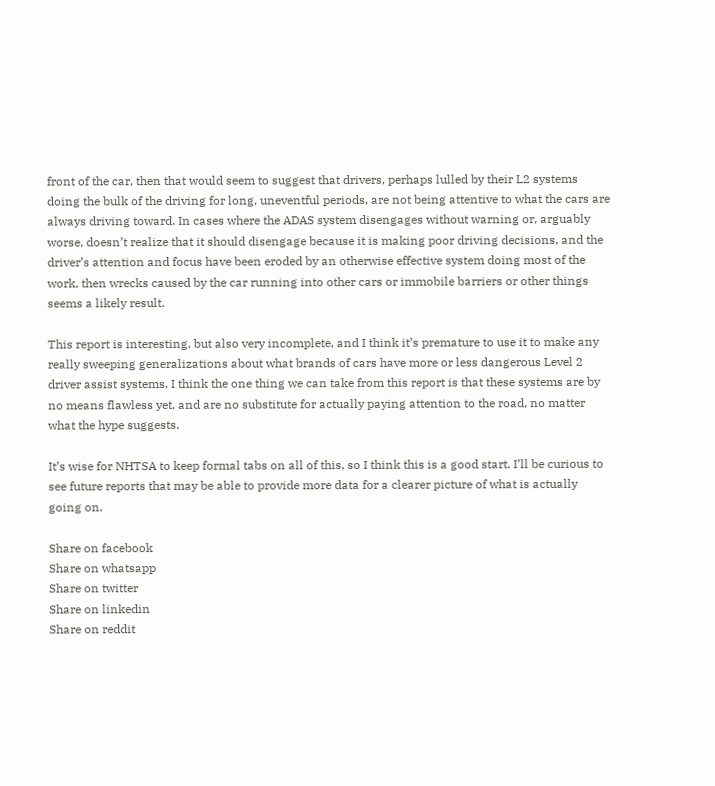front of the car, then that would seem to suggest that drivers, perhaps lulled by their L2 systems doing the bulk of the driving for long, uneventful periods, are not being attentive to what the cars are always driving toward. In cases where the ADAS system disengages without warning or, arguably worse, doesn’t realize that it should disengage because it is making poor driving decisions, and the driver’s attention and focus have been eroded by an otherwise effective system doing most of the work, then wrecks caused by the car running into other cars or immobile barriers or other things seems a likely result.

This report is interesting, but also very incomplete, and I think it’s premature to use it to make any really sweeping generalizations about what brands of cars have more or less dangerous Level 2 driver assist systems. I think the one thing we can take from this report is that these systems are by no means flawless yet, and are no substitute for actually paying attention to the road, no matter what the hype suggests.

It’s wise for NHTSA to keep formal tabs on all of this, so I think this is a good start. I’ll be curious to see future reports that may be able to provide more data for a clearer picture of what is actually going on.

Share on facebook
Share on whatsapp
Share on twitter
Share on linkedin
Share on reddit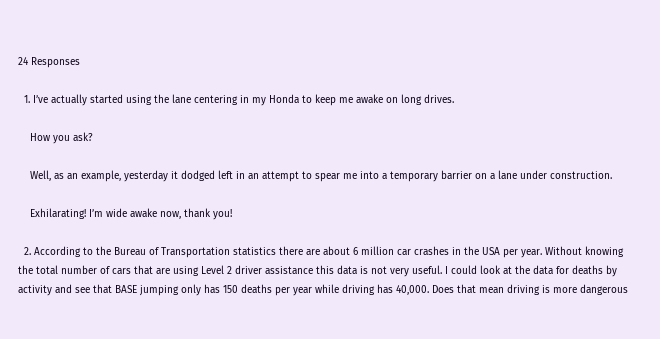24 Responses

  1. I’ve actually started using the lane centering in my Honda to keep me awake on long drives.

    How you ask?

    Well, as an example, yesterday it dodged left in an attempt to spear me into a temporary barrier on a lane under construction.

    Exhilarating! I’m wide awake now, thank you!

  2. According to the Bureau of Transportation statistics there are about 6 million car crashes in the USA per year. Without knowing the total number of cars that are using Level 2 driver assistance this data is not very useful. I could look at the data for deaths by activity and see that BASE jumping only has 150 deaths per year while driving has 40,000. Does that mean driving is more dangerous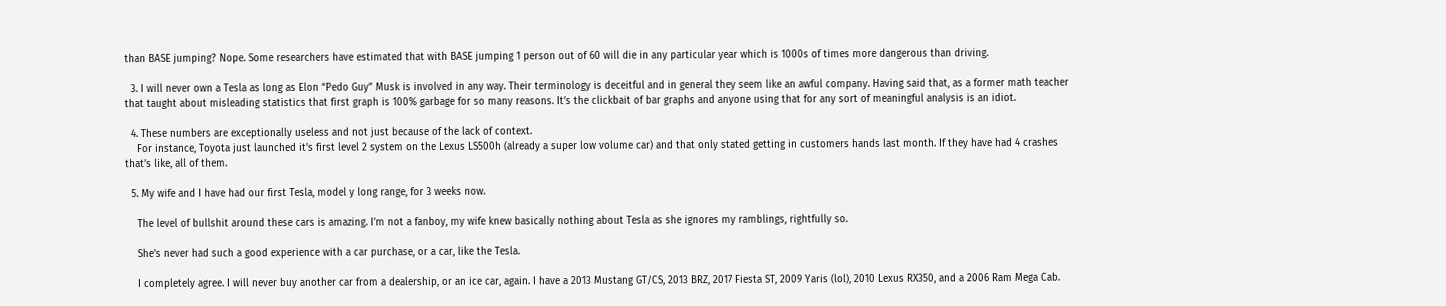than BASE jumping? Nope. Some researchers have estimated that with BASE jumping 1 person out of 60 will die in any particular year which is 1000s of times more dangerous than driving.

  3. I will never own a Tesla as long as Elon “Pedo Guy” Musk is involved in any way. Their terminology is deceitful and in general they seem like an awful company. Having said that, as a former math teacher that taught about misleading statistics that first graph is 100% garbage for so many reasons. It’s the clickbait of bar graphs and anyone using that for any sort of meaningful analysis is an idiot.

  4. These numbers are exceptionally useless and not just because of the lack of context.
    For instance, Toyota just launched it’s first level 2 system on the Lexus LS500h (already a super low volume car) and that only stated getting in customers hands last month. If they have had 4 crashes that’s like, all of them.

  5. My wife and I have had our first Tesla, model y long range, for 3 weeks now.

    The level of bullshit around these cars is amazing. I’m not a fanboy, my wife knew basically nothing about Tesla as she ignores my ramblings, rightfully so.

    She’s never had such a good experience with a car purchase, or a car, like the Tesla.

    I completely agree. I will never buy another car from a dealership, or an ice car, again. I have a 2013 Mustang GT/CS, 2013 BRZ, 2017 Fiesta ST, 2009 Yaris (lol), 2010 Lexus RX350, and a 2006 Ram Mega Cab.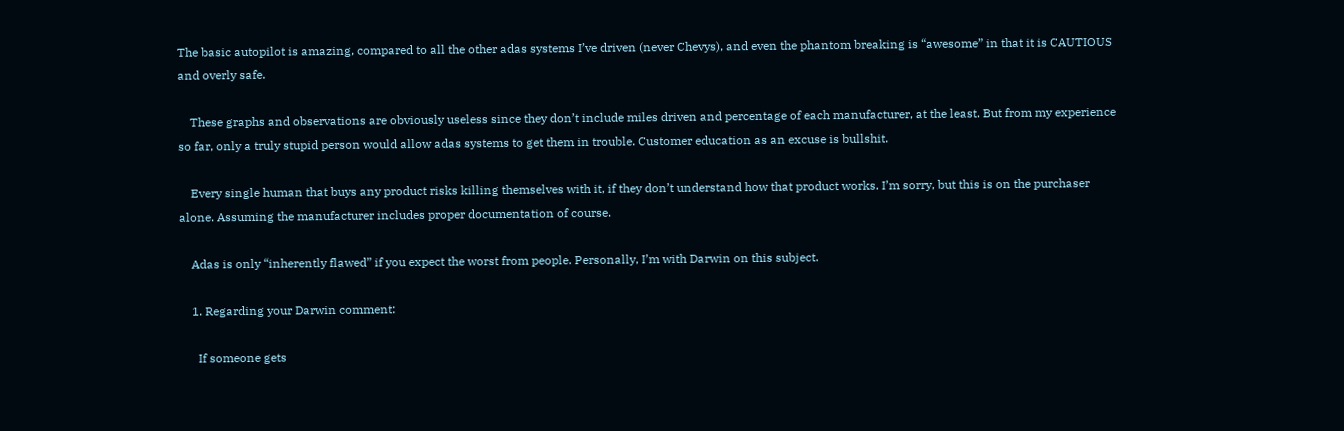The basic autopilot is amazing, compared to all the other adas systems I’ve driven (never Chevys), and even the phantom breaking is “awesome” in that it is CAUTIOUS and overly safe.

    These graphs and observations are obviously useless since they don’t include miles driven and percentage of each manufacturer, at the least. But from my experience so far, only a truly stupid person would allow adas systems to get them in trouble. Customer education as an excuse is bullshit.

    Every single human that buys any product risks killing themselves with it, if they don’t understand how that product works. I’m sorry, but this is on the purchaser alone. Assuming the manufacturer includes proper documentation of course.

    Adas is only “inherently flawed” if you expect the worst from people. Personally, I’m with Darwin on this subject.

    1. Regarding your Darwin comment:

      If someone gets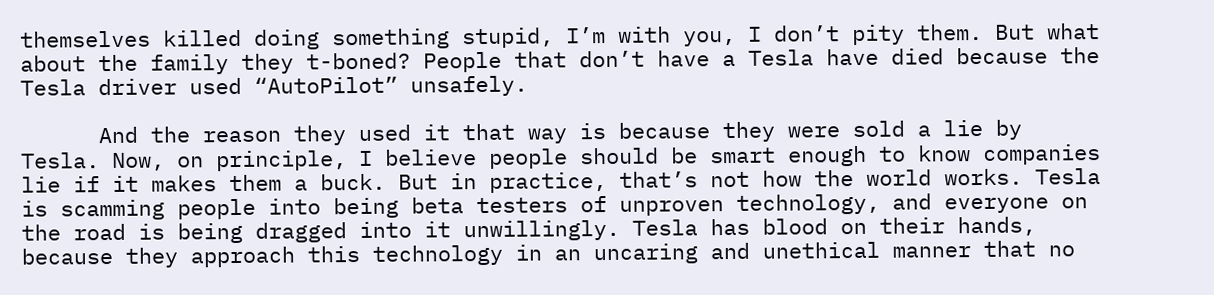themselves killed doing something stupid, I’m with you, I don’t pity them. But what about the family they t-boned? People that don’t have a Tesla have died because the Tesla driver used “AutoPilot” unsafely.

      And the reason they used it that way is because they were sold a lie by Tesla. Now, on principle, I believe people should be smart enough to know companies lie if it makes them a buck. But in practice, that’s not how the world works. Tesla is scamming people into being beta testers of unproven technology, and everyone on the road is being dragged into it unwillingly. Tesla has blood on their hands, because they approach this technology in an uncaring and unethical manner that no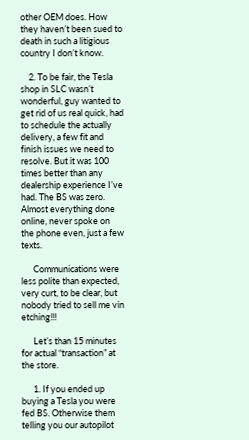other OEM does. How they haven’t been sued to death in such a litigious country I don’t know.

    2. To be fair, the Tesla shop in SLC wasn’t wonderful, guy wanted to get rid of us real quick, had to schedule the actually delivery, a few fit and finish issues we need to resolve. But it was 100 times better than any dealership experience I’ve had. The BS was zero. Almost everything done online, never spoke on the phone even, just a few texts.

      Communications were less polite than expected, very curt, to be clear, but nobody tried to sell me vin etching!!!

      Let’s than 15 minutes for actual “transaction” at the store.

      1. If you ended up buying a Tesla you were fed BS. Otherwise them telling you our autopilot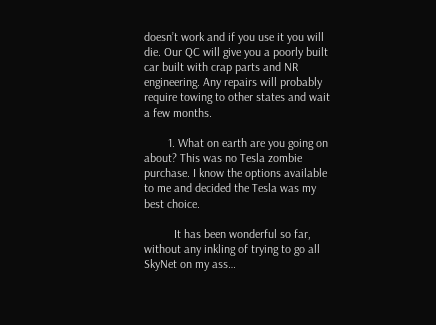doesn’t work and if you use it you will die. Our QC will give you a poorly built car built with crap parts and NR engineering. Any repairs will probably require towing to other states and wait a few months.

        1. What on earth are you going on about? This was no Tesla zombie purchase. I know the options available to me and decided the Tesla was my best choice.

          It has been wonderful so far, without any inkling of trying to go all SkyNet on my ass…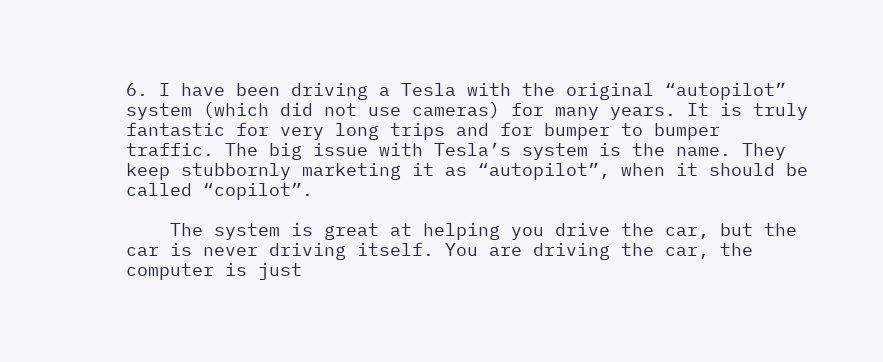6. I have been driving a Tesla with the original “autopilot” system (which did not use cameras) for many years. It is truly fantastic for very long trips and for bumper to bumper traffic. The big issue with Tesla’s system is the name. They keep stubbornly marketing it as “autopilot”, when it should be called “copilot”.

    The system is great at helping you drive the car, but the car is never driving itself. You are driving the car, the computer is just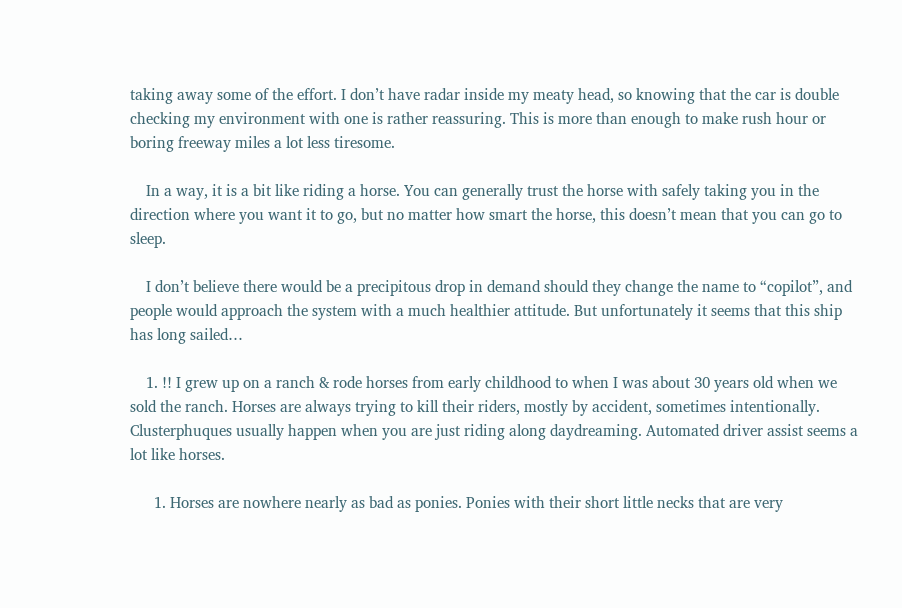taking away some of the effort. I don’t have radar inside my meaty head, so knowing that the car is double checking my environment with one is rather reassuring. This is more than enough to make rush hour or boring freeway miles a lot less tiresome.

    In a way, it is a bit like riding a horse. You can generally trust the horse with safely taking you in the direction where you want it to go, but no matter how smart the horse, this doesn’t mean that you can go to sleep.

    I don’t believe there would be a precipitous drop in demand should they change the name to “copilot”, and people would approach the system with a much healthier attitude. But unfortunately it seems that this ship has long sailed…

    1. !! I grew up on a ranch & rode horses from early childhood to when I was about 30 years old when we sold the ranch. Horses are always trying to kill their riders, mostly by accident, sometimes intentionally. Clusterphuques usually happen when you are just riding along daydreaming. Automated driver assist seems a lot like horses.

      1. Horses are nowhere nearly as bad as ponies. Ponies with their short little necks that are very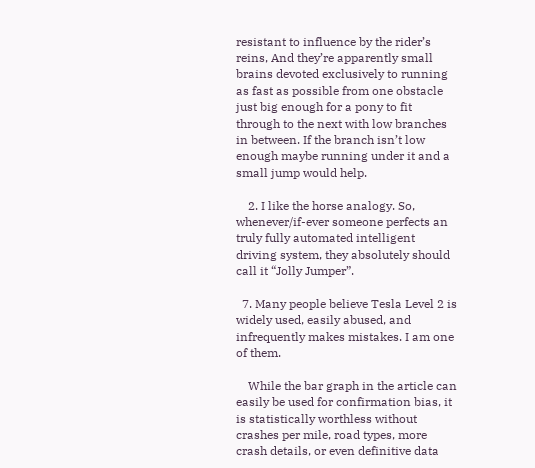resistant to influence by the rider’s reins, And they’re apparently small brains devoted exclusively to running as fast as possible from one obstacle just big enough for a pony to fit through to the next with low branches in between. If the branch isn’t low enough maybe running under it and a small jump would help.

    2. I like the horse analogy. So, whenever/if-ever someone perfects an truly fully automated intelligent driving system, they absolutely should call it “Jolly Jumper”.

  7. Many people believe Tesla Level 2 is widely used, easily abused, and infrequently makes mistakes. I am one of them.

    While the bar graph in the article can easily be used for confirmation bias, it is statistically worthless without crashes per mile, road types, more crash details, or even definitive data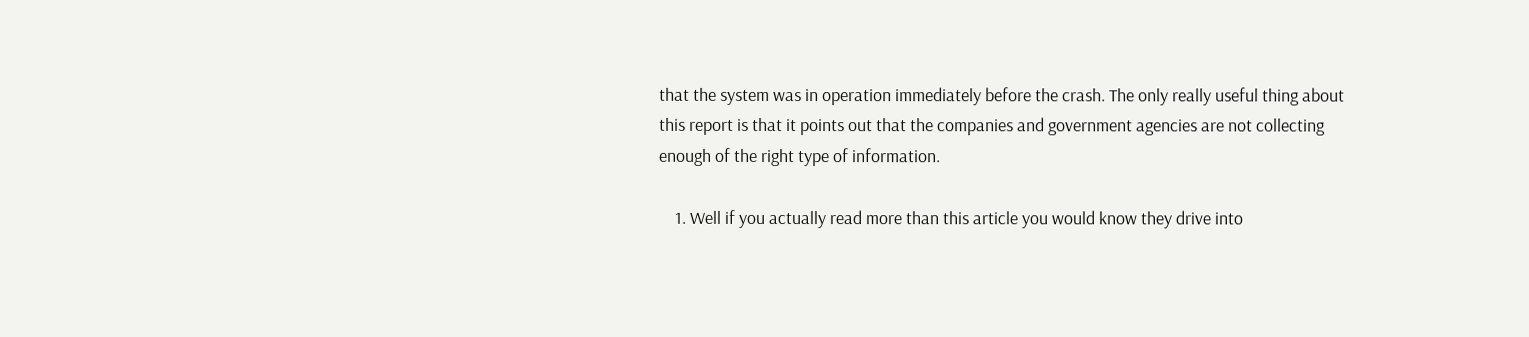that the system was in operation immediately before the crash. The only really useful thing about this report is that it points out that the companies and government agencies are not collecting enough of the right type of information.

    1. Well if you actually read more than this article you would know they drive into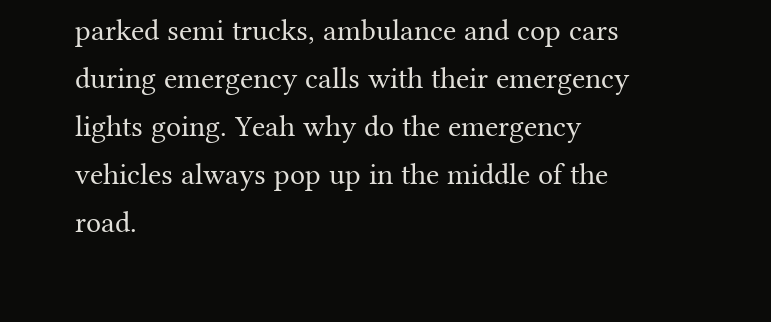parked semi trucks, ambulance and cop cars during emergency calls with their emergency lights going. Yeah why do the emergency vehicles always pop up in the middle of the road.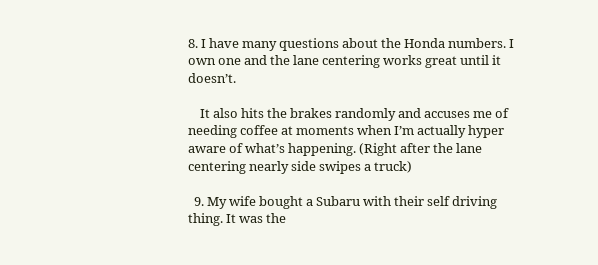8. I have many questions about the Honda numbers. I own one and the lane centering works great until it doesn’t.

    It also hits the brakes randomly and accuses me of needing coffee at moments when I’m actually hyper aware of what’s happening. (Right after the lane centering nearly side swipes a truck)

  9. My wife bought a Subaru with their self driving thing. It was the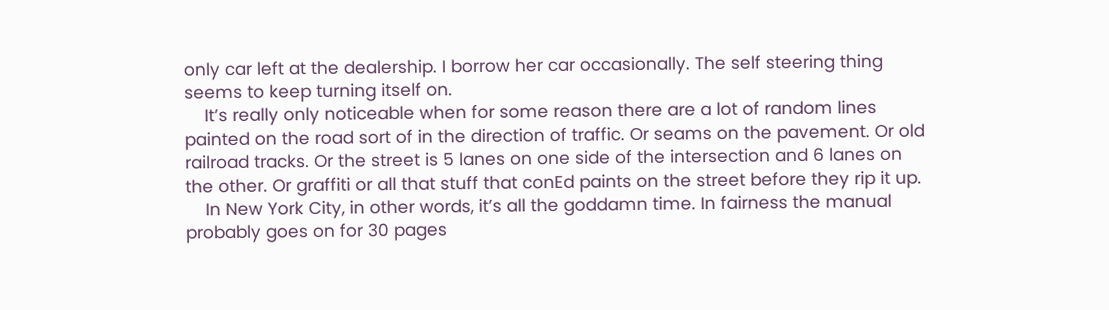only car left at the dealership. I borrow her car occasionally. The self steering thing seems to keep turning itself on.
    It’s really only noticeable when for some reason there are a lot of random lines painted on the road sort of in the direction of traffic. Or seams on the pavement. Or old railroad tracks. Or the street is 5 lanes on one side of the intersection and 6 lanes on the other. Or graffiti or all that stuff that conEd paints on the street before they rip it up.
    In New York City, in other words, it’s all the goddamn time. In fairness the manual probably goes on for 30 pages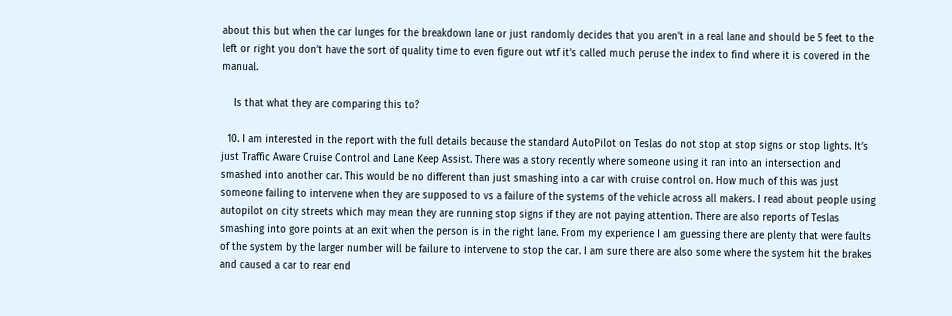about this but when the car lunges for the breakdown lane or just randomly decides that you aren’t in a real lane and should be 5 feet to the left or right you don’t have the sort of quality time to even figure out wtf it’s called much peruse the index to find where it is covered in the manual.

    Is that what they are comparing this to?

  10. I am interested in the report with the full details because the standard AutoPilot on Teslas do not stop at stop signs or stop lights. It’s just Traffic Aware Cruise Control and Lane Keep Assist. There was a story recently where someone using it ran into an intersection and smashed into another car. This would be no different than just smashing into a car with cruise control on. How much of this was just someone failing to intervene when they are supposed to vs a failure of the systems of the vehicle across all makers. I read about people using autopilot on city streets which may mean they are running stop signs if they are not paying attention. There are also reports of Teslas smashing into gore points at an exit when the person is in the right lane. From my experience I am guessing there are plenty that were faults of the system by the larger number will be failure to intervene to stop the car. I am sure there are also some where the system hit the brakes and caused a car to rear end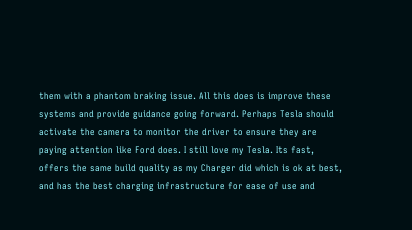them with a phantom braking issue. All this does is improve these systems and provide guidance going forward. Perhaps Tesla should activate the camera to monitor the driver to ensure they are paying attention like Ford does. I still love my Tesla. Its fast, offers the same build quality as my Charger did which is ok at best, and has the best charging infrastructure for ease of use and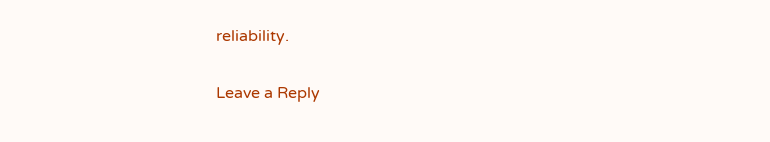reliability.

Leave a Reply